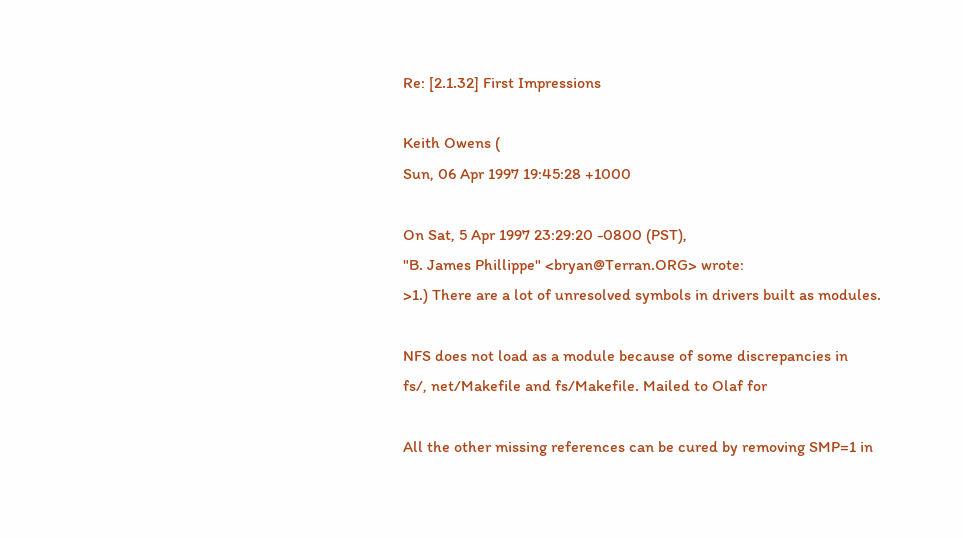Re: [2.1.32] First Impressions

Keith Owens (
Sun, 06 Apr 1997 19:45:28 +1000

On Sat, 5 Apr 1997 23:29:20 -0800 (PST),
"B. James Phillippe" <bryan@Terran.ORG> wrote:
>1.) There are a lot of unresolved symbols in drivers built as modules.

NFS does not load as a module because of some discrepancies in
fs/, net/Makefile and fs/Makefile. Mailed to Olaf for

All the other missing references can be cured by removing SMP=1 in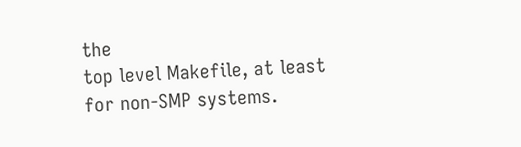the
top level Makefile, at least for non-SMP systems.